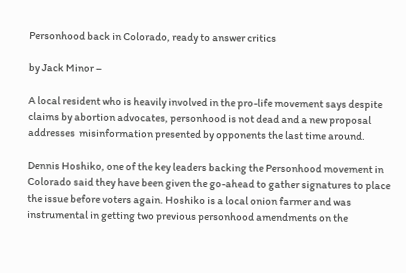Personhood back in Colorado, ready to answer critics

by Jack Minor –

A local resident who is heavily involved in the pro-life movement says despite claims by abortion advocates, personhood is not dead and a new proposal addresses  misinformation presented by opponents the last time around.

Dennis Hoshiko, one of the key leaders backing the Personhood movement in Colorado said they have been given the go-ahead to gather signatures to place the issue before voters again. Hoshiko is a local onion farmer and was instrumental in getting two previous personhood amendments on the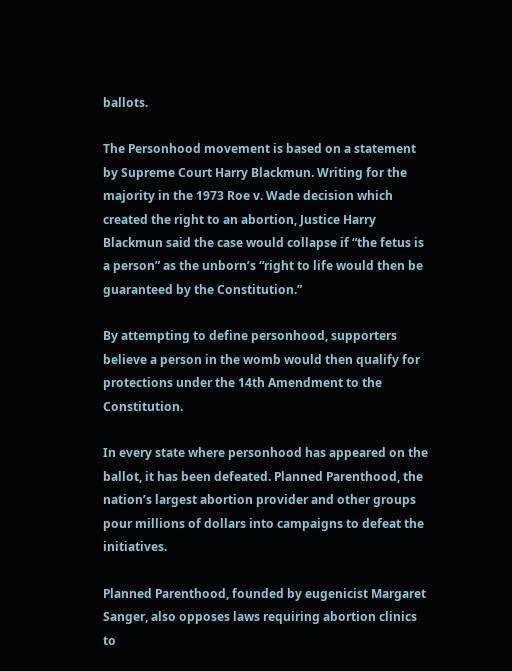ballots.

The Personhood movement is based on a statement by Supreme Court Harry Blackmun. Writing for the majority in the 1973 Roe v. Wade decision which created the right to an abortion, Justice Harry Blackmun said the case would collapse if “the fetus is a person” as the unborn’s “right to life would then be guaranteed by the Constitution.”

By attempting to define personhood, supporters believe a person in the womb would then qualify for protections under the 14th Amendment to the Constitution.

In every state where personhood has appeared on the ballot, it has been defeated. Planned Parenthood, the nation’s largest abortion provider and other groups pour millions of dollars into campaigns to defeat the initiatives.

Planned Parenthood, founded by eugenicist Margaret Sanger, also opposes laws requiring abortion clinics to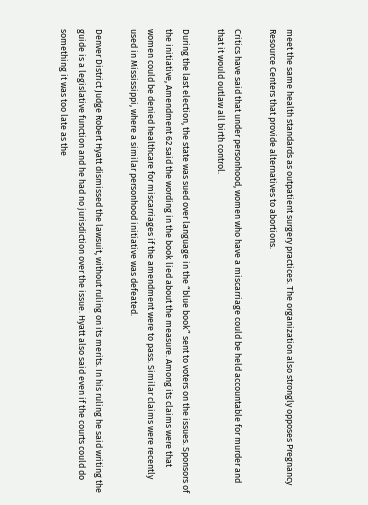meet the same health standards as outpatient surgery practices. The organization also strongly opposes Pregnancy Resource Centers that provide alternatives to abortions.

Critics have said that under personhood, women who have a miscarriage could be held accountable for murder and that it would outlaw all birth control.

During the last election, the state was sued over language in the “blue book” sent to voters on the issues. Sponsors of the initiative, Amendment 62 said the wording in the book lied about the measure. Among its claims were that women could be denied healthcare for miscarriages if the amendment were to pass. Similar claims were recently used in Mississippi, where a similar personhood initiative was defeated.

Denver District Judge Robert Hyatt dismissed the lawsuit, without ruling on its merits. In his ruling he said writing the guide is a legislative function and he had no jurisdiction over the issue. Hyatt also said even if the courts could do something it was too late as the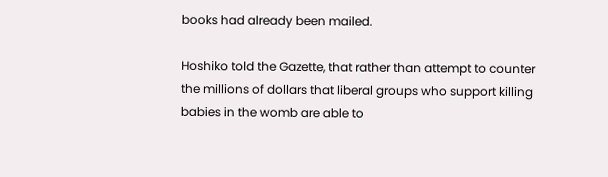books had already been mailed.

Hoshiko told the Gazette, that rather than attempt to counter the millions of dollars that liberal groups who support killing babies in the womb are able to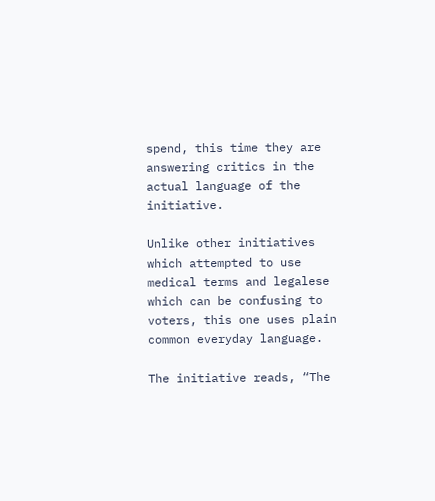spend, this time they are answering critics in the actual language of the initiative.

Unlike other initiatives which attempted to use medical terms and legalese which can be confusing to voters, this one uses plain common everyday language.

The initiative reads, “The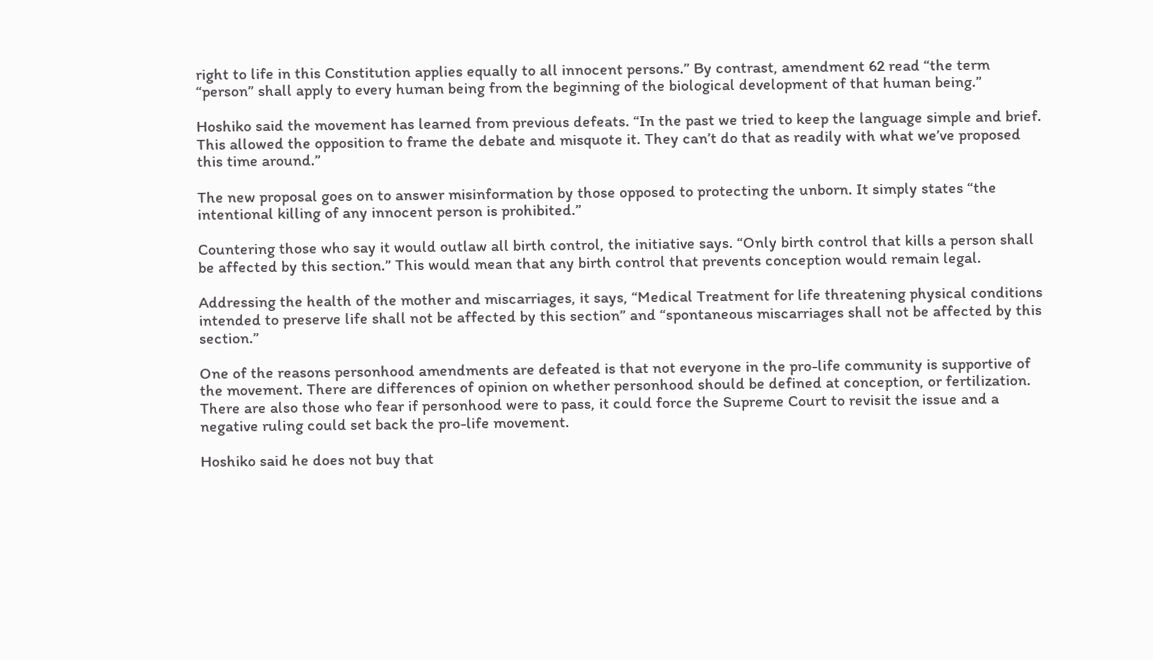right to life in this Constitution applies equally to all innocent persons.” By contrast, amendment 62 read “the term “person” shall apply to every human being from the beginning of the biological development of that human being.”

Hoshiko said the movement has learned from previous defeats. “In the past we tried to keep the language simple and brief.  This allowed the opposition to frame the debate and misquote it. They can’t do that as readily with what we’ve proposed this time around.”

The new proposal goes on to answer misinformation by those opposed to protecting the unborn. It simply states “the intentional killing of any innocent person is prohibited.”

Countering those who say it would outlaw all birth control, the initiative says. “Only birth control that kills a person shall be affected by this section.” This would mean that any birth control that prevents conception would remain legal.

Addressing the health of the mother and miscarriages, it says, “Medical Treatment for life threatening physical conditions intended to preserve life shall not be affected by this section” and “spontaneous miscarriages shall not be affected by this section.”

One of the reasons personhood amendments are defeated is that not everyone in the pro-life community is supportive of the movement. There are differences of opinion on whether personhood should be defined at conception, or fertilization. There are also those who fear if personhood were to pass, it could force the Supreme Court to revisit the issue and a negative ruling could set back the pro-life movement.

Hoshiko said he does not buy that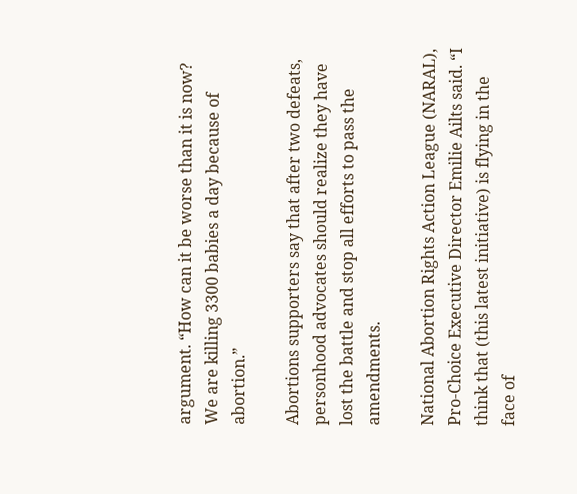argument. “How can it be worse than it is now? We are killing 3300 babies a day because of abortion.”

Abortions supporters say that after two defeats, personhood advocates should realize they have lost the battle and stop all efforts to pass the amendments.

National Abortion Rights Action League (NARAL), Pro-Choice Executive Director Emilie Ailts said. “I think that (this latest initiative) is flying in the face of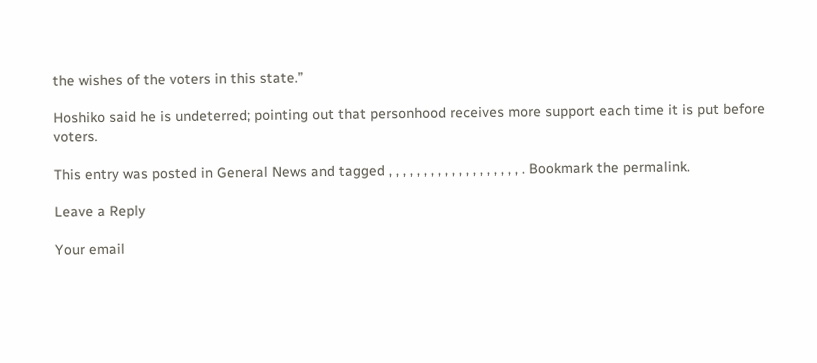the wishes of the voters in this state.”

Hoshiko said he is undeterred; pointing out that personhood receives more support each time it is put before voters.

This entry was posted in General News and tagged , , , , , , , , , , , , , , , , , , , . Bookmark the permalink.

Leave a Reply

Your email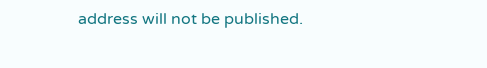address will not be published.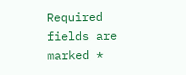Required fields are marked *